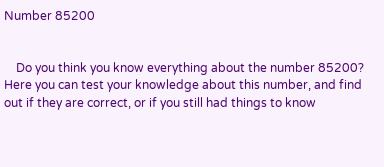Number 85200


    Do you think you know everything about the number 85200? Here you can test your knowledge about this number, and find out if they are correct, or if you still had things to know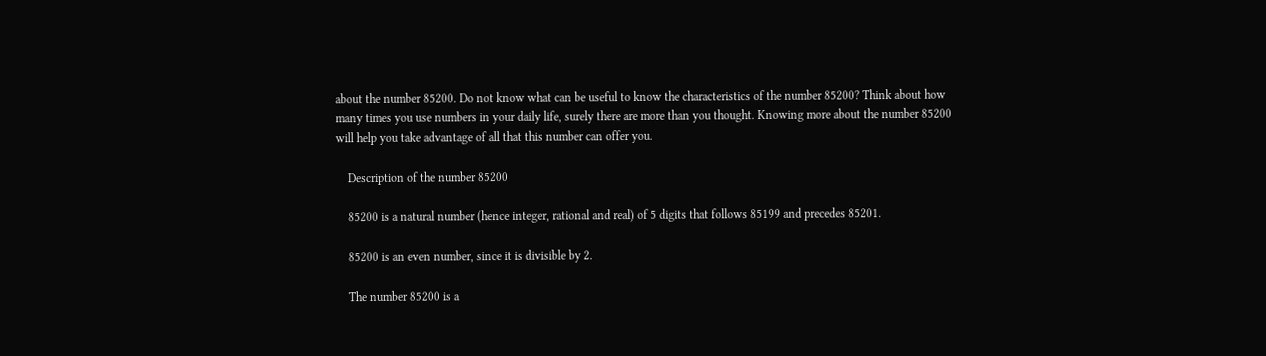about the number 85200. Do not know what can be useful to know the characteristics of the number 85200? Think about how many times you use numbers in your daily life, surely there are more than you thought. Knowing more about the number 85200 will help you take advantage of all that this number can offer you.

    Description of the number 85200

    85200 is a natural number (hence integer, rational and real) of 5 digits that follows 85199 and precedes 85201.

    85200 is an even number, since it is divisible by 2.

    The number 85200 is a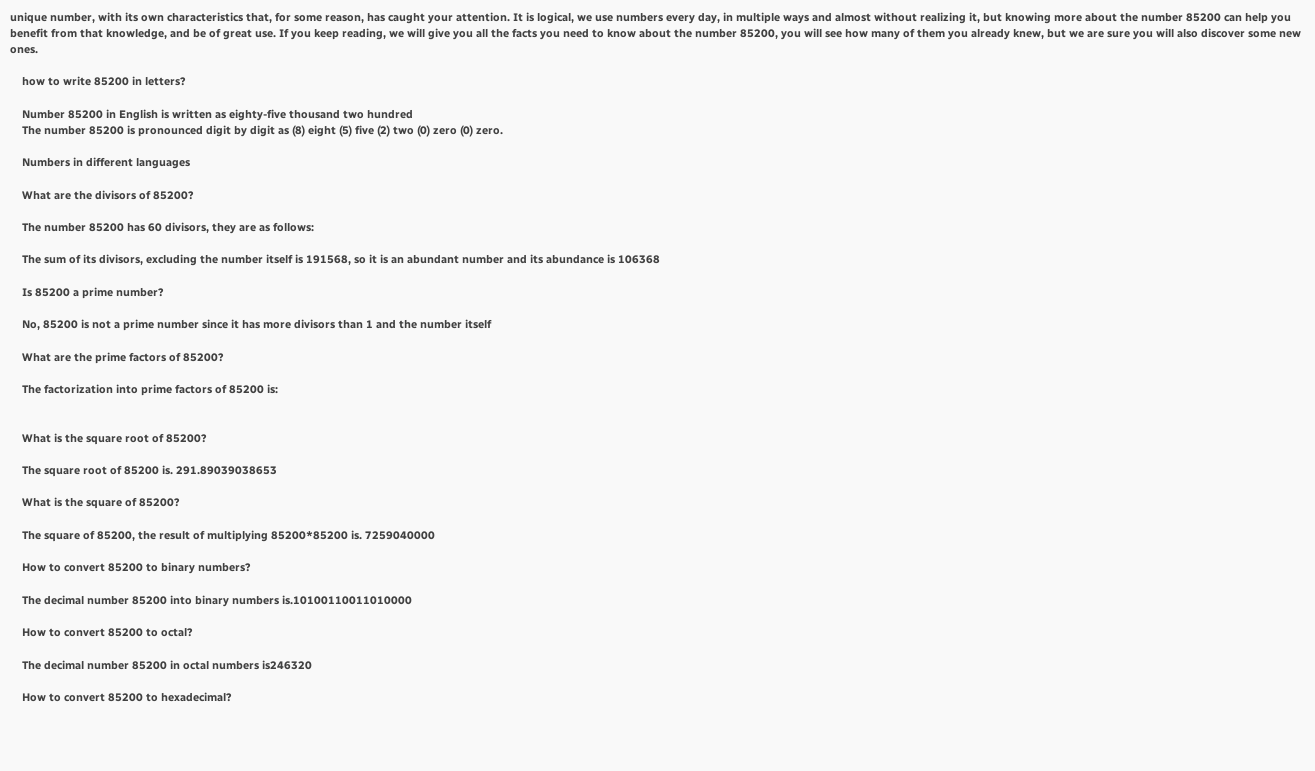unique number, with its own characteristics that, for some reason, has caught your attention. It is logical, we use numbers every day, in multiple ways and almost without realizing it, but knowing more about the number 85200 can help you benefit from that knowledge, and be of great use. If you keep reading, we will give you all the facts you need to know about the number 85200, you will see how many of them you already knew, but we are sure you will also discover some new ones.

    how to write 85200 in letters?

    Number 85200 in English is written as eighty-five thousand two hundred
    The number 85200 is pronounced digit by digit as (8) eight (5) five (2) two (0) zero (0) zero.

    Numbers in different languages

    What are the divisors of 85200?

    The number 85200 has 60 divisors, they are as follows:

    The sum of its divisors, excluding the number itself is 191568, so it is an abundant number and its abundance is 106368

    Is 85200 a prime number?

    No, 85200 is not a prime number since it has more divisors than 1 and the number itself

    What are the prime factors of 85200?

    The factorization into prime factors of 85200 is:


    What is the square root of 85200?

    The square root of 85200 is. 291.89039038653

    What is the square of 85200?

    The square of 85200, the result of multiplying 85200*85200 is. 7259040000

    How to convert 85200 to binary numbers?

    The decimal number 85200 into binary numbers is.10100110011010000

    How to convert 85200 to octal?

    The decimal number 85200 in octal numbers is246320

    How to convert 85200 to hexadecimal?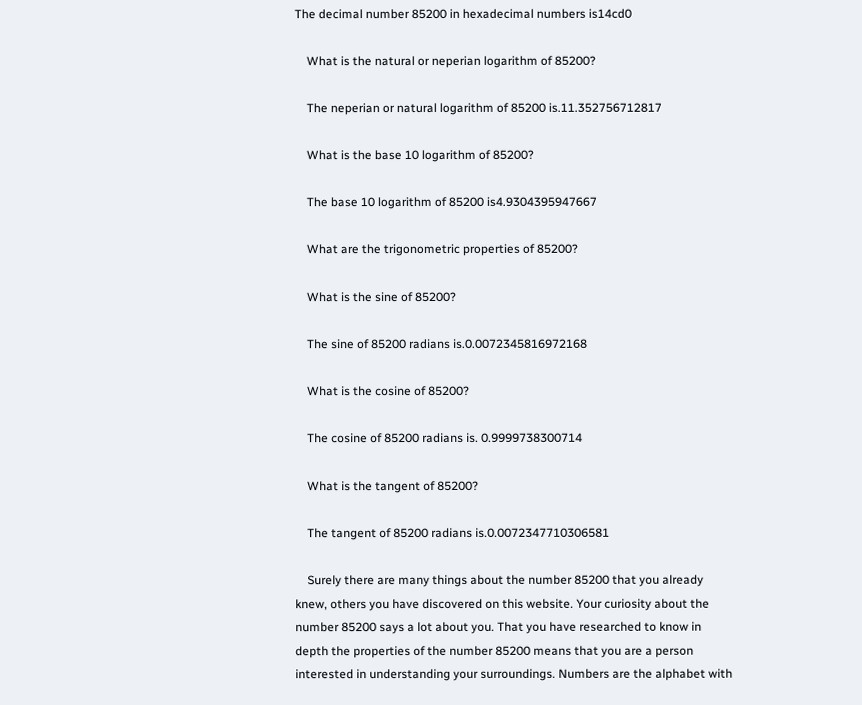The decimal number 85200 in hexadecimal numbers is14cd0

    What is the natural or neperian logarithm of 85200?

    The neperian or natural logarithm of 85200 is.11.352756712817

    What is the base 10 logarithm of 85200?

    The base 10 logarithm of 85200 is4.9304395947667

    What are the trigonometric properties of 85200?

    What is the sine of 85200?

    The sine of 85200 radians is.0.0072345816972168

    What is the cosine of 85200?

    The cosine of 85200 radians is. 0.9999738300714

    What is the tangent of 85200?

    The tangent of 85200 radians is.0.0072347710306581

    Surely there are many things about the number 85200 that you already knew, others you have discovered on this website. Your curiosity about the number 85200 says a lot about you. That you have researched to know in depth the properties of the number 85200 means that you are a person interested in understanding your surroundings. Numbers are the alphabet with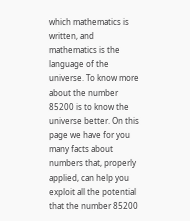which mathematics is written, and mathematics is the language of the universe. To know more about the number 85200 is to know the universe better. On this page we have for you many facts about numbers that, properly applied, can help you exploit all the potential that the number 85200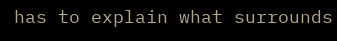has to explain what surrounds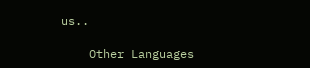us..

    Other Languages